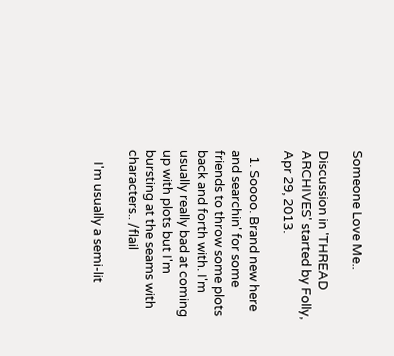Someone Love Me..

Discussion in 'THREAD ARCHIVES' started by Folly, Apr 29, 2013.

  1. Soooo. Brand new here and searchin' for some friends to throw some plots back and forth with. I'm usually really bad at coming up with plots but I'm bursting at the seams with characters.. /flail

    I'm usually a semi-lit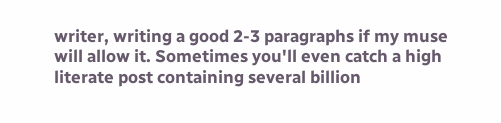writer, writing a good 2-3 paragraphs if my muse will allow it. Sometimes you'll even catch a high literate post containing several billion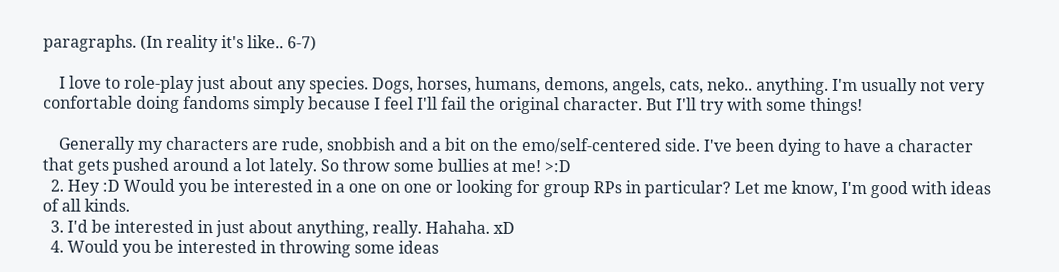paragraphs. (In reality it's like.. 6-7)

    I love to role-play just about any species. Dogs, horses, humans, demons, angels, cats, neko.. anything. I'm usually not very confortable doing fandoms simply because I feel I'll fail the original character. But I'll try with some things!

    Generally my characters are rude, snobbish and a bit on the emo/self-centered side. I've been dying to have a character that gets pushed around a lot lately. So throw some bullies at me! >:D
  2. Hey :D Would you be interested in a one on one or looking for group RPs in particular? Let me know, I'm good with ideas of all kinds.
  3. I'd be interested in just about anything, really. Hahaha. xD
  4. Would you be interested in throwing some ideas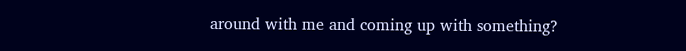around with me and coming up with something?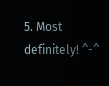5. Most definitely! ^-^